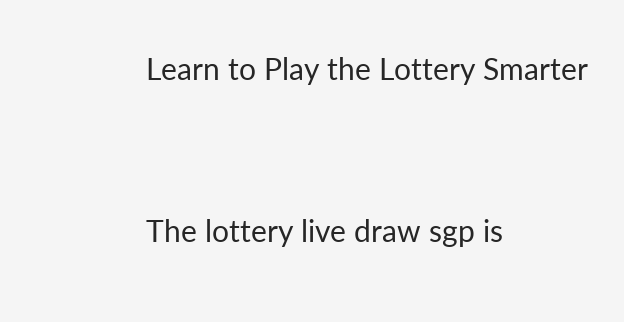Learn to Play the Lottery Smarter


The lottery live draw sgp is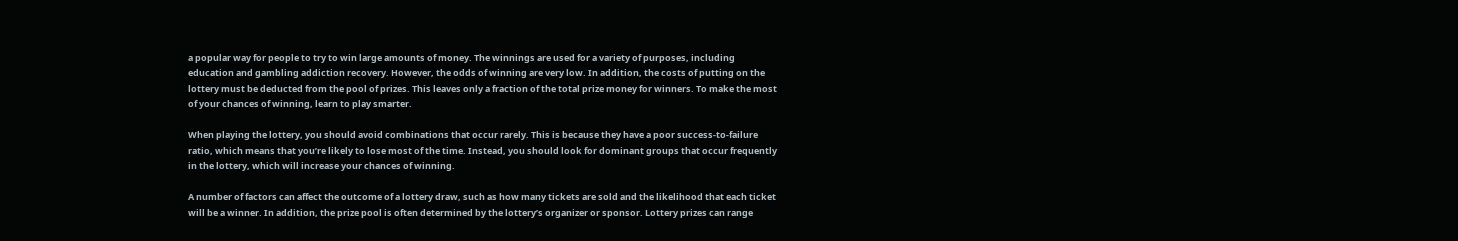a popular way for people to try to win large amounts of money. The winnings are used for a variety of purposes, including education and gambling addiction recovery. However, the odds of winning are very low. In addition, the costs of putting on the lottery must be deducted from the pool of prizes. This leaves only a fraction of the total prize money for winners. To make the most of your chances of winning, learn to play smarter.

When playing the lottery, you should avoid combinations that occur rarely. This is because they have a poor success-to-failure ratio, which means that you’re likely to lose most of the time. Instead, you should look for dominant groups that occur frequently in the lottery, which will increase your chances of winning.

A number of factors can affect the outcome of a lottery draw, such as how many tickets are sold and the likelihood that each ticket will be a winner. In addition, the prize pool is often determined by the lottery’s organizer or sponsor. Lottery prizes can range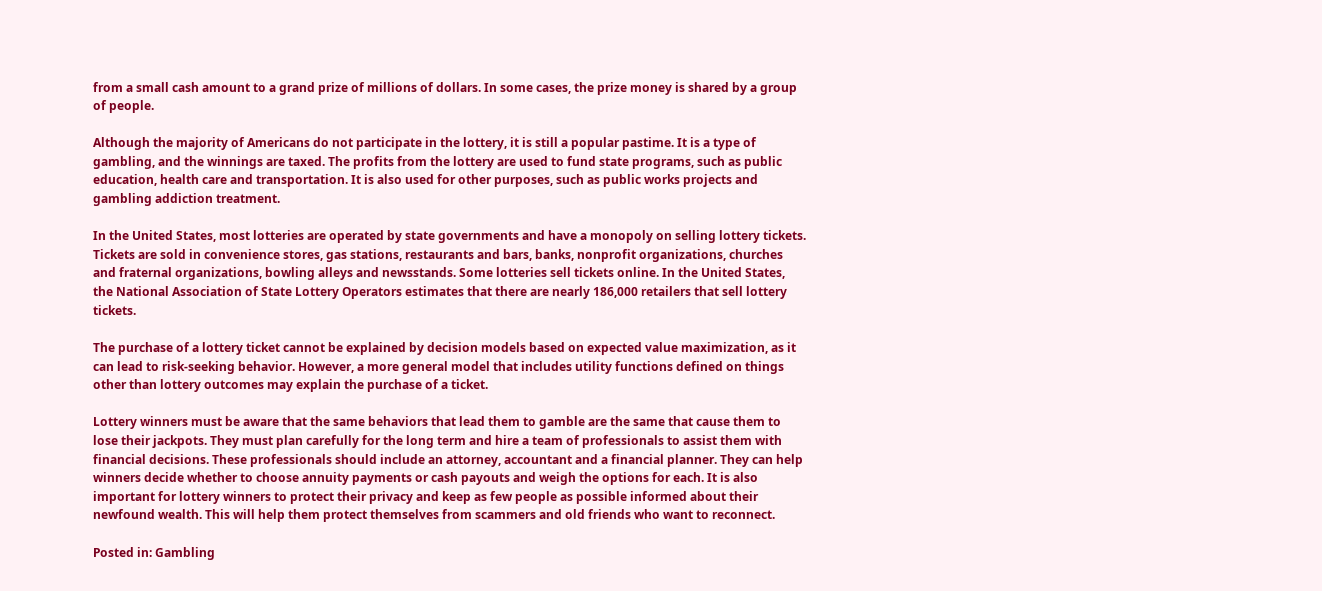from a small cash amount to a grand prize of millions of dollars. In some cases, the prize money is shared by a group of people.

Although the majority of Americans do not participate in the lottery, it is still a popular pastime. It is a type of gambling, and the winnings are taxed. The profits from the lottery are used to fund state programs, such as public education, health care and transportation. It is also used for other purposes, such as public works projects and gambling addiction treatment.

In the United States, most lotteries are operated by state governments and have a monopoly on selling lottery tickets. Tickets are sold in convenience stores, gas stations, restaurants and bars, banks, nonprofit organizations, churches and fraternal organizations, bowling alleys and newsstands. Some lotteries sell tickets online. In the United States, the National Association of State Lottery Operators estimates that there are nearly 186,000 retailers that sell lottery tickets.

The purchase of a lottery ticket cannot be explained by decision models based on expected value maximization, as it can lead to risk-seeking behavior. However, a more general model that includes utility functions defined on things other than lottery outcomes may explain the purchase of a ticket.

Lottery winners must be aware that the same behaviors that lead them to gamble are the same that cause them to lose their jackpots. They must plan carefully for the long term and hire a team of professionals to assist them with financial decisions. These professionals should include an attorney, accountant and a financial planner. They can help winners decide whether to choose annuity payments or cash payouts and weigh the options for each. It is also important for lottery winners to protect their privacy and keep as few people as possible informed about their newfound wealth. This will help them protect themselves from scammers and old friends who want to reconnect.

Posted in: Gambling